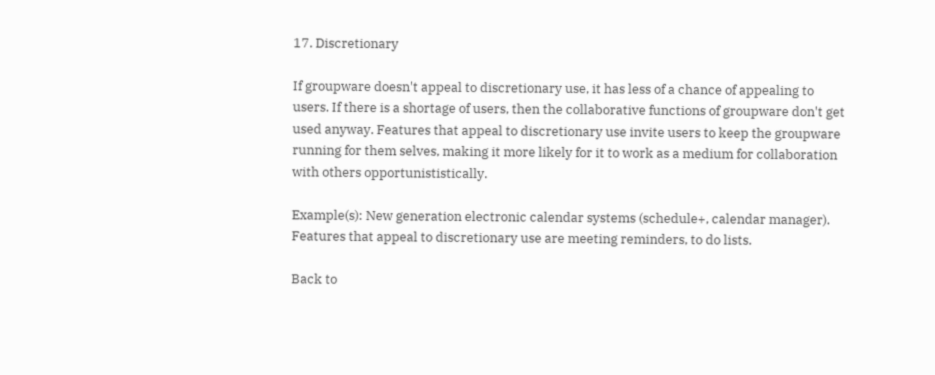17. Discretionary

If groupware doesn't appeal to discretionary use, it has less of a chance of appealing to users. If there is a shortage of users, then the collaborative functions of groupware don't get used anyway. Features that appeal to discretionary use invite users to keep the groupware running for them selves, making it more likely for it to work as a medium for collaboration with others opportunististically.

Example(s): New generation electronic calendar systems (schedule+, calendar manager). Features that appeal to discretionary use are meeting reminders, to do lists.

Back to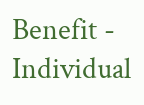Benefit - Individual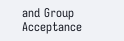and Group Acceptance